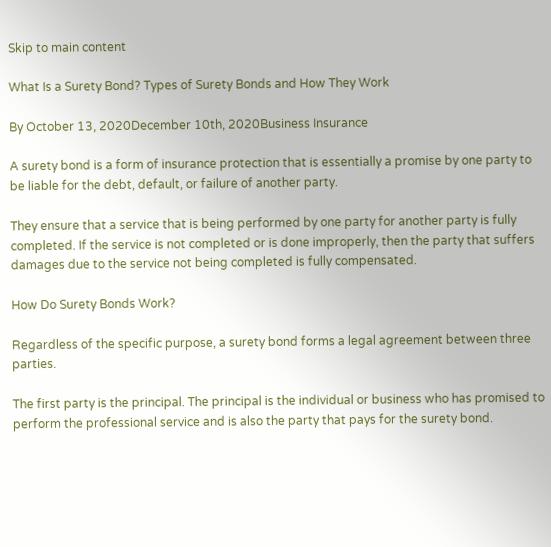Skip to main content

What Is a Surety Bond? Types of Surety Bonds and How They Work

By October 13, 2020December 10th, 2020Business Insurance

A surety bond is a form of insurance protection that is essentially a promise by one party to be liable for the debt, default, or failure of another party.

They ensure that a service that is being performed by one party for another party is fully completed. If the service is not completed or is done improperly, then the party that suffers damages due to the service not being completed is fully compensated.

How Do Surety Bonds Work?

Regardless of the specific purpose, a surety bond forms a legal agreement between three parties.

The first party is the principal. The principal is the individual or business who has promised to perform the professional service and is also the party that pays for the surety bond.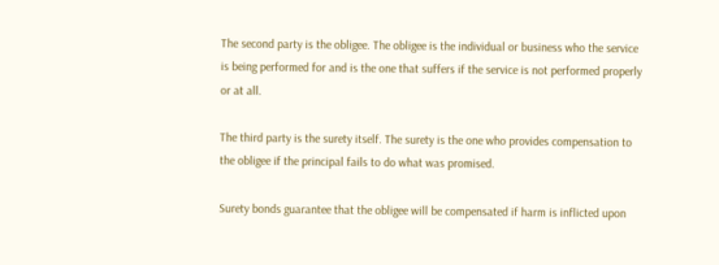The second party is the obligee. The obligee is the individual or business who the service is being performed for and is the one that suffers if the service is not performed properly or at all.

The third party is the surety itself. The surety is the one who provides compensation to the obligee if the principal fails to do what was promised.

Surety bonds guarantee that the obligee will be compensated if harm is inflicted upon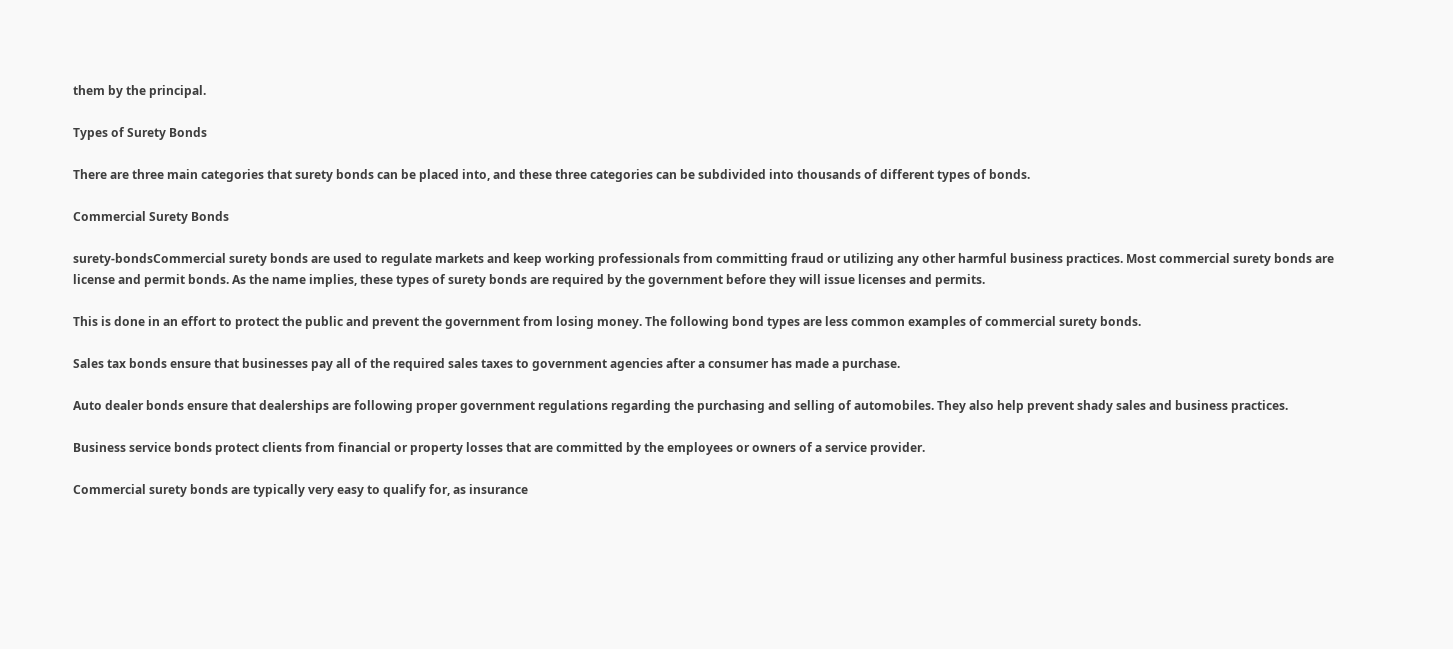them by the principal.

Types of Surety Bonds

There are three main categories that surety bonds can be placed into, and these three categories can be subdivided into thousands of different types of bonds.

Commercial Surety Bonds

surety-bondsCommercial surety bonds are used to regulate markets and keep working professionals from committing fraud or utilizing any other harmful business practices. Most commercial surety bonds are license and permit bonds. As the name implies, these types of surety bonds are required by the government before they will issue licenses and permits.

This is done in an effort to protect the public and prevent the government from losing money. The following bond types are less common examples of commercial surety bonds.

Sales tax bonds ensure that businesses pay all of the required sales taxes to government agencies after a consumer has made a purchase.

Auto dealer bonds ensure that dealerships are following proper government regulations regarding the purchasing and selling of automobiles. They also help prevent shady sales and business practices.

Business service bonds protect clients from financial or property losses that are committed by the employees or owners of a service provider.

Commercial surety bonds are typically very easy to qualify for, as insurance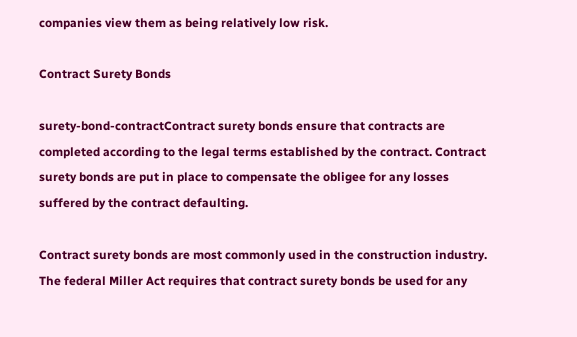companies view them as being relatively low risk.

Contract Surety Bonds

surety-bond-contractContract surety bonds ensure that contracts are completed according to the legal terms established by the contract. Contract surety bonds are put in place to compensate the obligee for any losses suffered by the contract defaulting.

Contract surety bonds are most commonly used in the construction industry. The federal Miller Act requires that contract surety bonds be used for any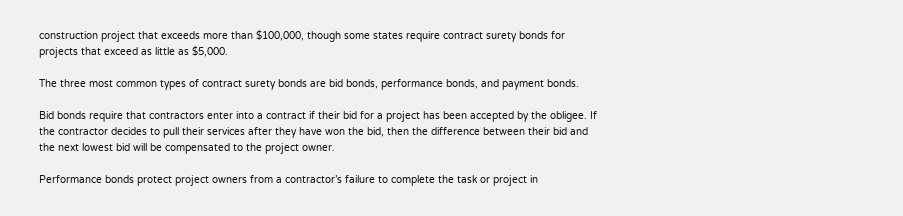construction project that exceeds more than $100,000, though some states require contract surety bonds for projects that exceed as little as $5,000.

The three most common types of contract surety bonds are bid bonds, performance bonds, and payment bonds.

Bid bonds require that contractors enter into a contract if their bid for a project has been accepted by the obligee. If the contractor decides to pull their services after they have won the bid, then the difference between their bid and the next lowest bid will be compensated to the project owner.

Performance bonds protect project owners from a contractor’s failure to complete the task or project in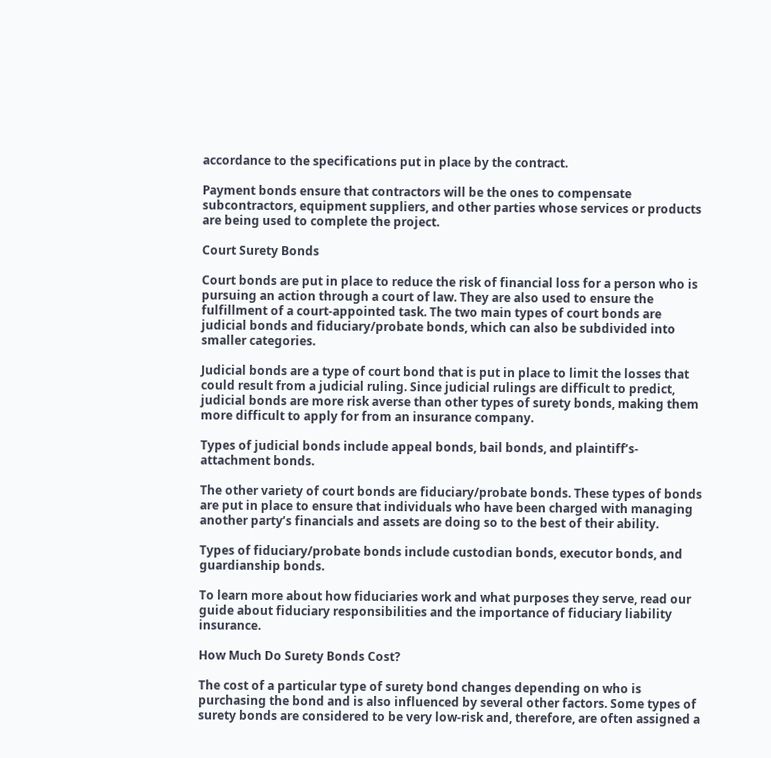accordance to the specifications put in place by the contract.

Payment bonds ensure that contractors will be the ones to compensate subcontractors, equipment suppliers, and other parties whose services or products are being used to complete the project.

Court Surety Bonds

Court bonds are put in place to reduce the risk of financial loss for a person who is pursuing an action through a court of law. They are also used to ensure the fulfillment of a court-appointed task. The two main types of court bonds are judicial bonds and fiduciary/probate bonds, which can also be subdivided into smaller categories.

Judicial bonds are a type of court bond that is put in place to limit the losses that could result from a judicial ruling. Since judicial rulings are difficult to predict, judicial bonds are more risk averse than other types of surety bonds, making them more difficult to apply for from an insurance company.

Types of judicial bonds include appeal bonds, bail bonds, and plaintiff’s-attachment bonds.

The other variety of court bonds are fiduciary/probate bonds. These types of bonds are put in place to ensure that individuals who have been charged with managing another party’s financials and assets are doing so to the best of their ability.

Types of fiduciary/probate bonds include custodian bonds, executor bonds, and guardianship bonds.

To learn more about how fiduciaries work and what purposes they serve, read our guide about fiduciary responsibilities and the importance of fiduciary liability insurance.

How Much Do Surety Bonds Cost?

The cost of a particular type of surety bond changes depending on who is purchasing the bond and is also influenced by several other factors. Some types of surety bonds are considered to be very low-risk and, therefore, are often assigned a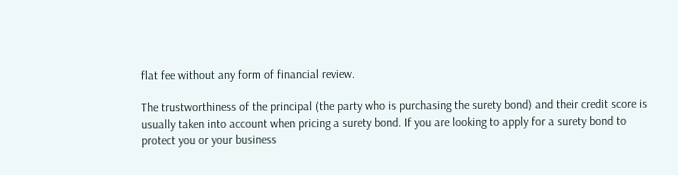flat fee without any form of financial review.

The trustworthiness of the principal (the party who is purchasing the surety bond) and their credit score is usually taken into account when pricing a surety bond. If you are looking to apply for a surety bond to protect you or your business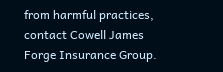from harmful practices, contact Cowell James Forge Insurance Group.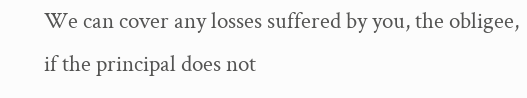We can cover any losses suffered by you, the obligee, if the principal does not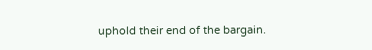uphold their end of the bargain.